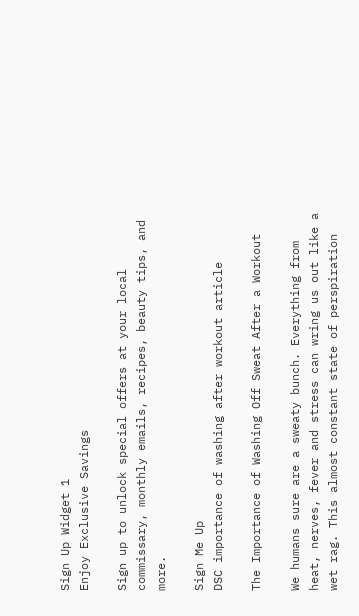Sign Up Widget 1
Enjoy Exclusive Savings

Sign up to unlock special offers at your local commissary, monthly emails, recipes, beauty tips, and more.

Sign Me Up
DSC importance of washing after workout article

The Importance of Washing Off Sweat After a Workout

We humans sure are a sweaty bunch. Everything from heat, nerves, fever and stress can wring us out like a wet rag. This almost constant state of perspiration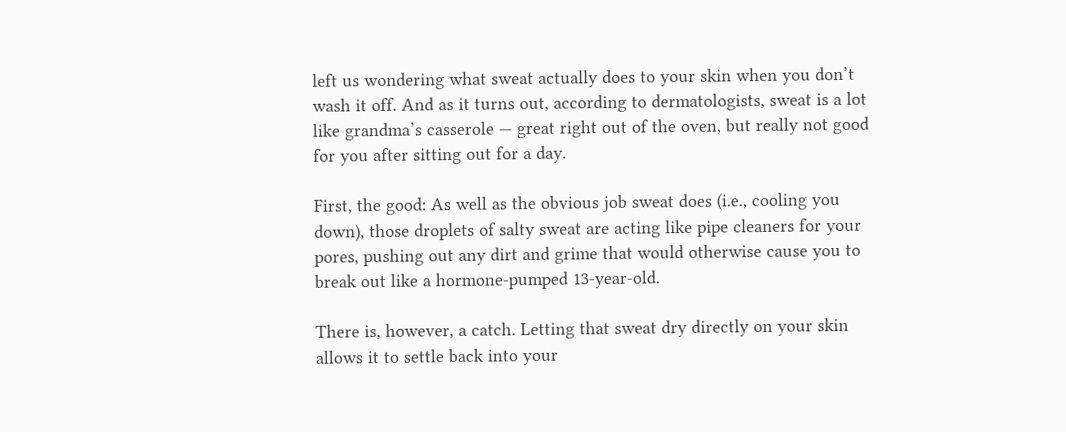left us wondering what sweat actually does to your skin when you don’t wash it off. And as it turns out, according to dermatologists, sweat is a lot like grandma’s casserole — great right out of the oven, but really not good for you after sitting out for a day.

First, the good: As well as the obvious job sweat does (i.e., cooling you down), those droplets of salty sweat are acting like pipe cleaners for your pores, pushing out any dirt and grime that would otherwise cause you to break out like a hormone-pumped 13-year-old.

There is, however, a catch. Letting that sweat dry directly on your skin allows it to settle back into your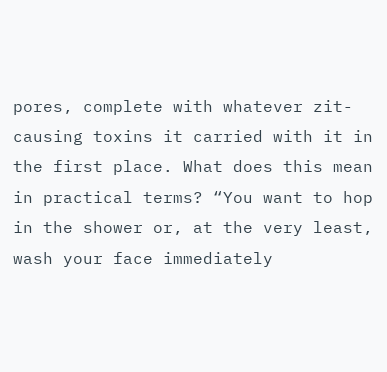pores, complete with whatever zit-causing toxins it carried with it in the first place. What does this mean in practical terms? “You want to hop in the shower or, at the very least, wash your face immediately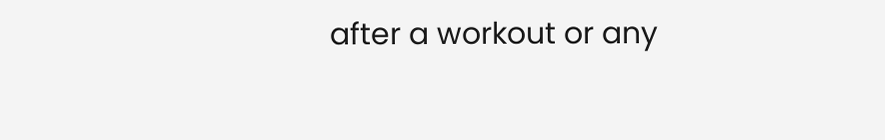after a workout or any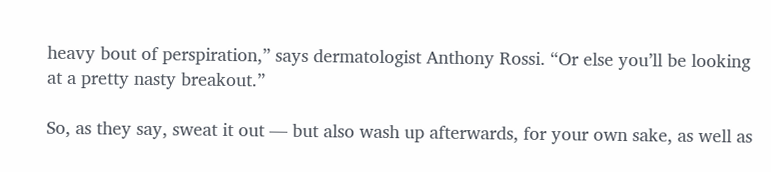heavy bout of perspiration,” says dermatologist Anthony Rossi. “Or else you’ll be looking at a pretty nasty breakout.”

So, as they say, sweat it out — but also wash up afterwards, for your own sake, as well as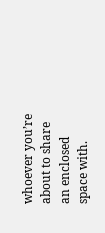whoever you’re about to share an enclosed space with.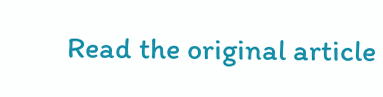Read the original article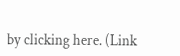by clicking here. (Link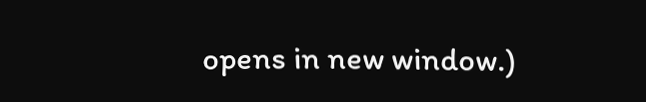opens in new window.)